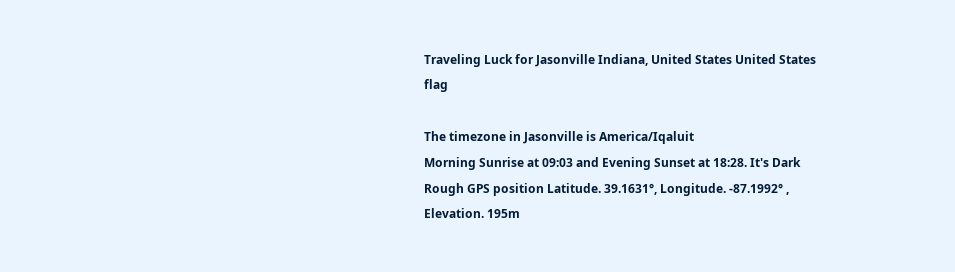Traveling Luck for Jasonville Indiana, United States United States flag

The timezone in Jasonville is America/Iqaluit
Morning Sunrise at 09:03 and Evening Sunset at 18:28. It's Dark
Rough GPS position Latitude. 39.1631°, Longitude. -87.1992° , Elevation. 195m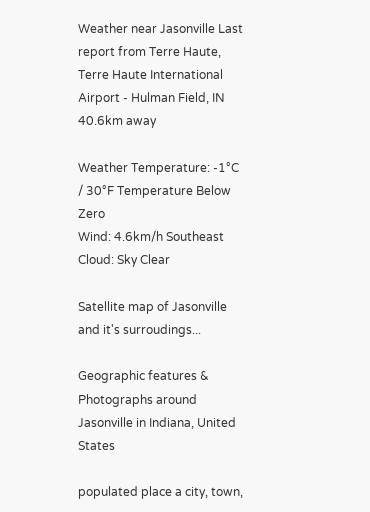Weather near Jasonville Last report from Terre Haute, Terre Haute International Airport - Hulman Field, IN 40.6km away

Weather Temperature: -1°C / 30°F Temperature Below Zero
Wind: 4.6km/h Southeast
Cloud: Sky Clear

Satellite map of Jasonville and it's surroudings...

Geographic features & Photographs around Jasonville in Indiana, United States

populated place a city, town,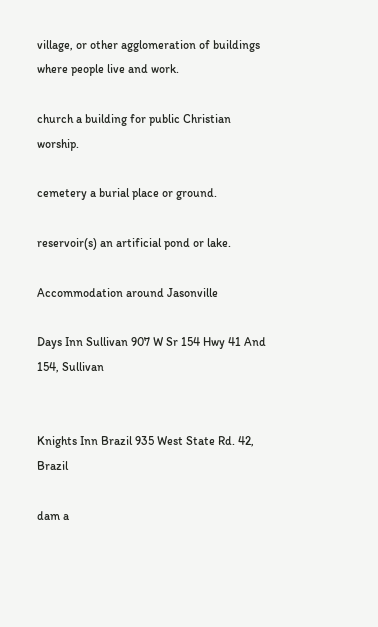village, or other agglomeration of buildings where people live and work.

church a building for public Christian worship.

cemetery a burial place or ground.

reservoir(s) an artificial pond or lake.

Accommodation around Jasonville

Days Inn Sullivan 907 W Sr 154 Hwy 41 And 154, Sullivan


Knights Inn Brazil 935 West State Rd. 42, Brazil

dam a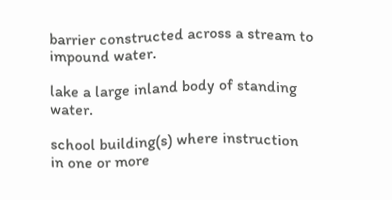barrier constructed across a stream to impound water.

lake a large inland body of standing water.

school building(s) where instruction in one or more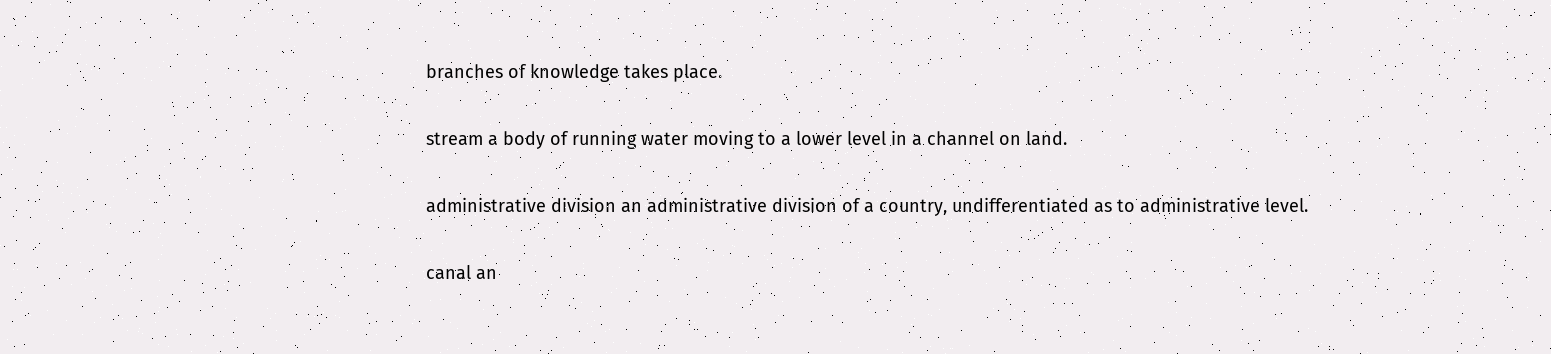branches of knowledge takes place.

stream a body of running water moving to a lower level in a channel on land.

administrative division an administrative division of a country, undifferentiated as to administrative level.

canal an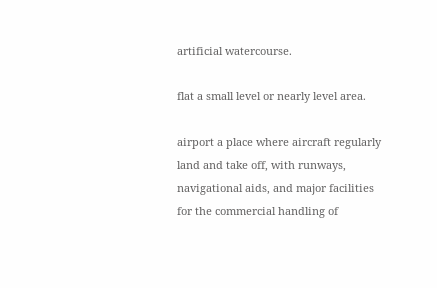artificial watercourse.

flat a small level or nearly level area.

airport a place where aircraft regularly land and take off, with runways, navigational aids, and major facilities for the commercial handling of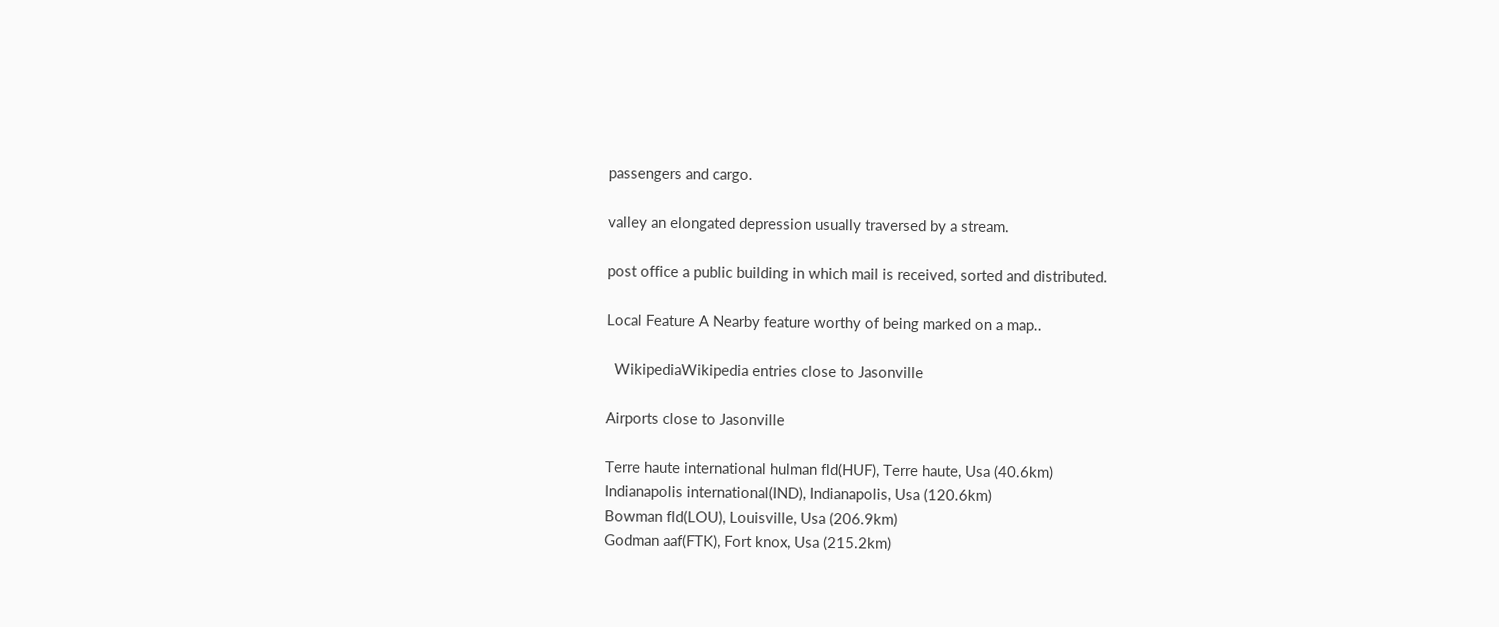passengers and cargo.

valley an elongated depression usually traversed by a stream.

post office a public building in which mail is received, sorted and distributed.

Local Feature A Nearby feature worthy of being marked on a map..

  WikipediaWikipedia entries close to Jasonville

Airports close to Jasonville

Terre haute international hulman fld(HUF), Terre haute, Usa (40.6km)
Indianapolis international(IND), Indianapolis, Usa (120.6km)
Bowman fld(LOU), Louisville, Usa (206.9km)
Godman aaf(FTK), Fort knox, Usa (215.2km)